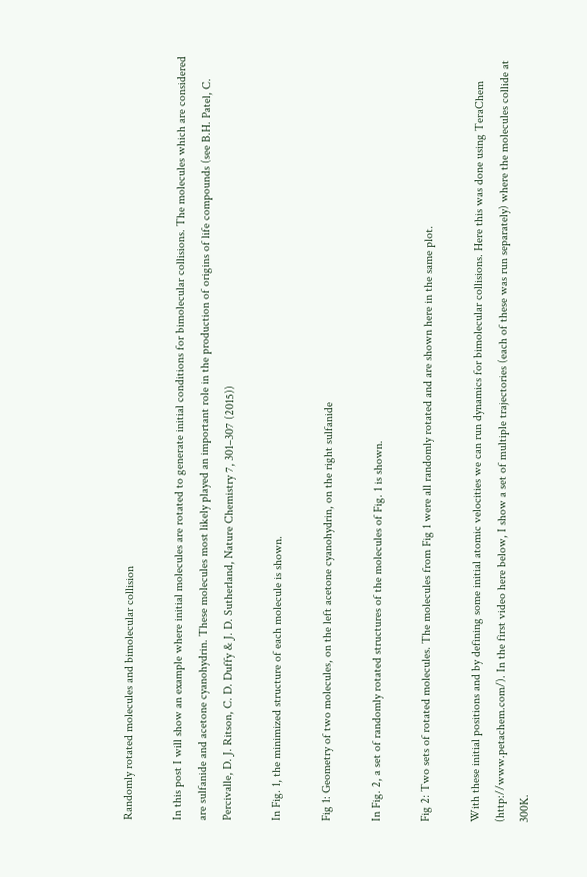Randomly rotated molecules and bimolecular collision

In this post I will show an example where initial molecules are rotated to generate initial conditions for bimolecular collisions. The molecules which are considered are sulfanide and acetone cyanohydrin. These molecules most likely played an important role in the production of origins of life compounds (see B.H. Patel, C. Percivalle, D. J. Ritson, C. D. Duffy & J. D. Sutherland, Nature Chemistry 7, 301–307 (2015))

In Fig. 1, the minimized structure of each molecule is shown.

Fig 1: Geometry of two molecules, on the left acetone cyanohydrin, on the right sulfanide

In Fig. 2, a set of randomly rotated structures of the molecules of Fig. 1 is shown.

Fig 2: Two sets of rotated molecules. The molecules from Fig 1 were all randomly rotated and are shown here in the same plot.

With these initial positions and by defining some initial atomic velocities we can run dynamics for bimolecular collisions. Here this was done using TeraChem (http://www.petachem.com/). In the first video here below, I show a set of multiple trajectories (each of these was run separately) where the molecules collide at 300K.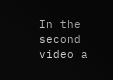In the second video a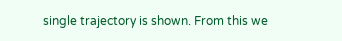single trajectory is shown. From this we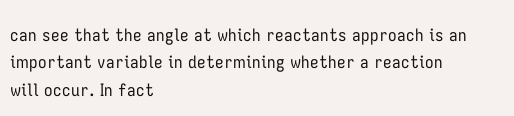can see that the angle at which reactants approach is an important variable in determining whether a reaction will occur. In fact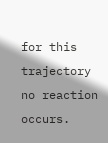for this trajectory no reaction occurs.